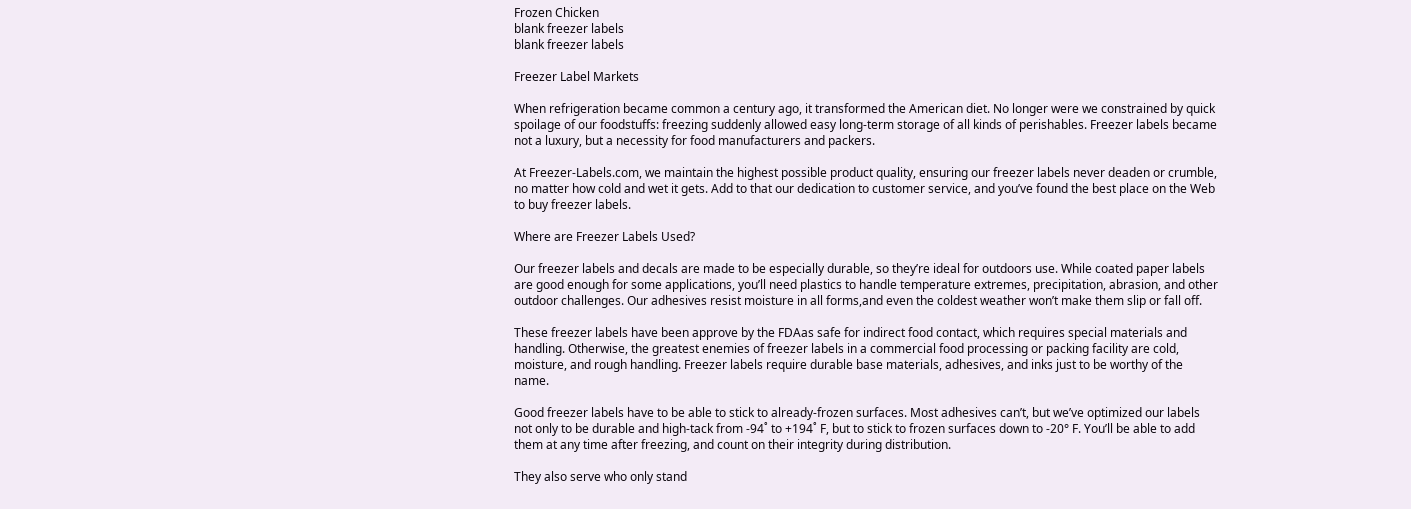Frozen Chicken
blank freezer labels
blank freezer labels

Freezer Label Markets

When refrigeration became common a century ago, it transformed the American diet. No longer were we constrained by quick spoilage of our foodstuffs: freezing suddenly allowed easy long-term storage of all kinds of perishables. Freezer labels became not a luxury, but a necessity for food manufacturers and packers.

At Freezer-Labels.com, we maintain the highest possible product quality, ensuring our freezer labels never deaden or crumble, no matter how cold and wet it gets. Add to that our dedication to customer service, and you’ve found the best place on the Web to buy freezer labels.

Where are Freezer Labels Used?

Our freezer labels and decals are made to be especially durable, so they’re ideal for outdoors use. While coated paper labels are good enough for some applications, you’ll need plastics to handle temperature extremes, precipitation, abrasion, and other outdoor challenges. Our adhesives resist moisture in all forms,and even the coldest weather won’t make them slip or fall off.

These freezer labels have been approve by the FDAas safe for indirect food contact, which requires special materials and handling. Otherwise, the greatest enemies of freezer labels in a commercial food processing or packing facility are cold, moisture, and rough handling. Freezer labels require durable base materials, adhesives, and inks just to be worthy of the name.

Good freezer labels have to be able to stick to already-frozen surfaces. Most adhesives can’t, but we’ve optimized our labels not only to be durable and high-tack from -94˚ to +194˚ F, but to stick to frozen surfaces down to -20° F. You’ll be able to add them at any time after freezing, and count on their integrity during distribution.

They also serve who only stand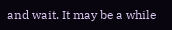and wait. It may be a while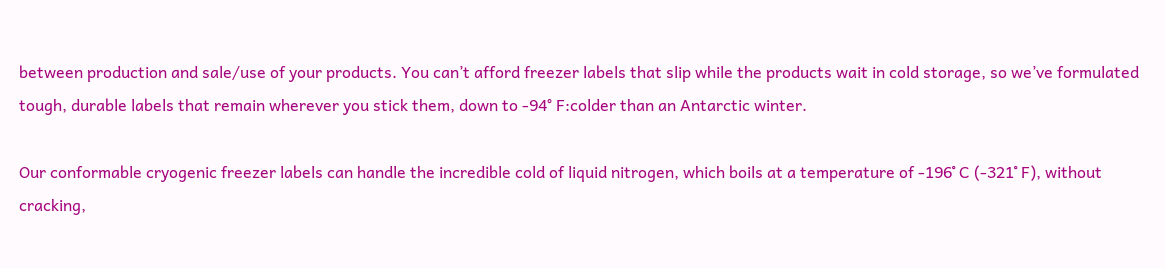between production and sale/use of your products. You can’t afford freezer labels that slip while the products wait in cold storage, so we’ve formulated tough, durable labels that remain wherever you stick them, down to -94° F:colder than an Antarctic winter.

Our conformable cryogenic freezer labels can handle the incredible cold of liquid nitrogen, which boils at a temperature of -196˚ C (-321˚ F), without cracking,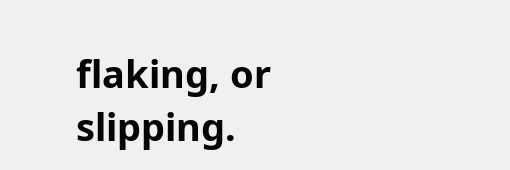flaking, or slipping.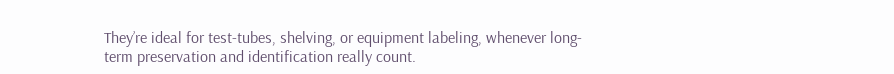They’re ideal for test-tubes, shelving, or equipment labeling, whenever long-term preservation and identification really count.